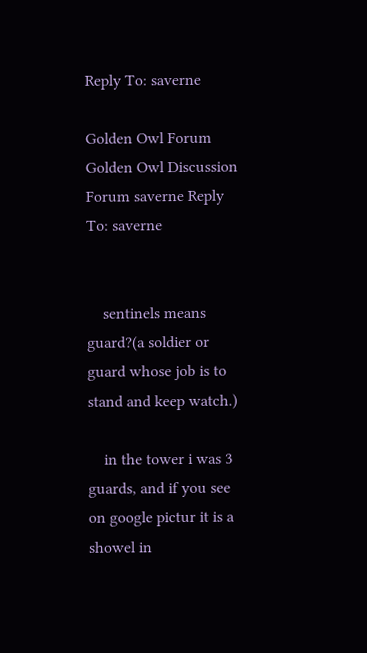Reply To: saverne

Golden Owl Forum Golden Owl Discussion Forum saverne Reply To: saverne


    sentinels means guard?(a soldier or guard whose job is to stand and keep watch.)

    in the tower i was 3 guards, and if you see on google pictur it is a showel in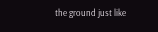the ground just like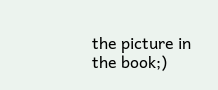the picture in the book;)